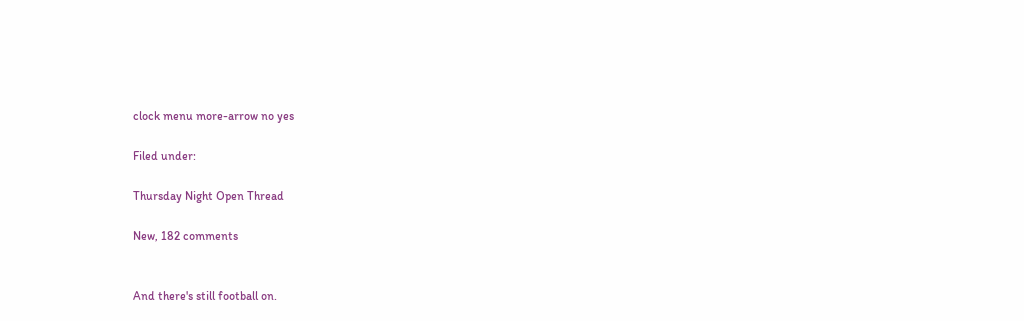clock menu more-arrow no yes

Filed under:

Thursday Night Open Thread

New, 182 comments


And there's still football on.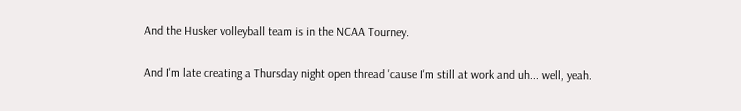And the Husker volleyball team is in the NCAA Tourney.

And I'm late creating a Thursday night open thread 'cause I'm still at work and uh... well, yeah.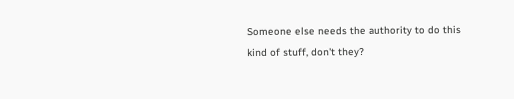Someone else needs the authority to do this kind of stuff, don't they?